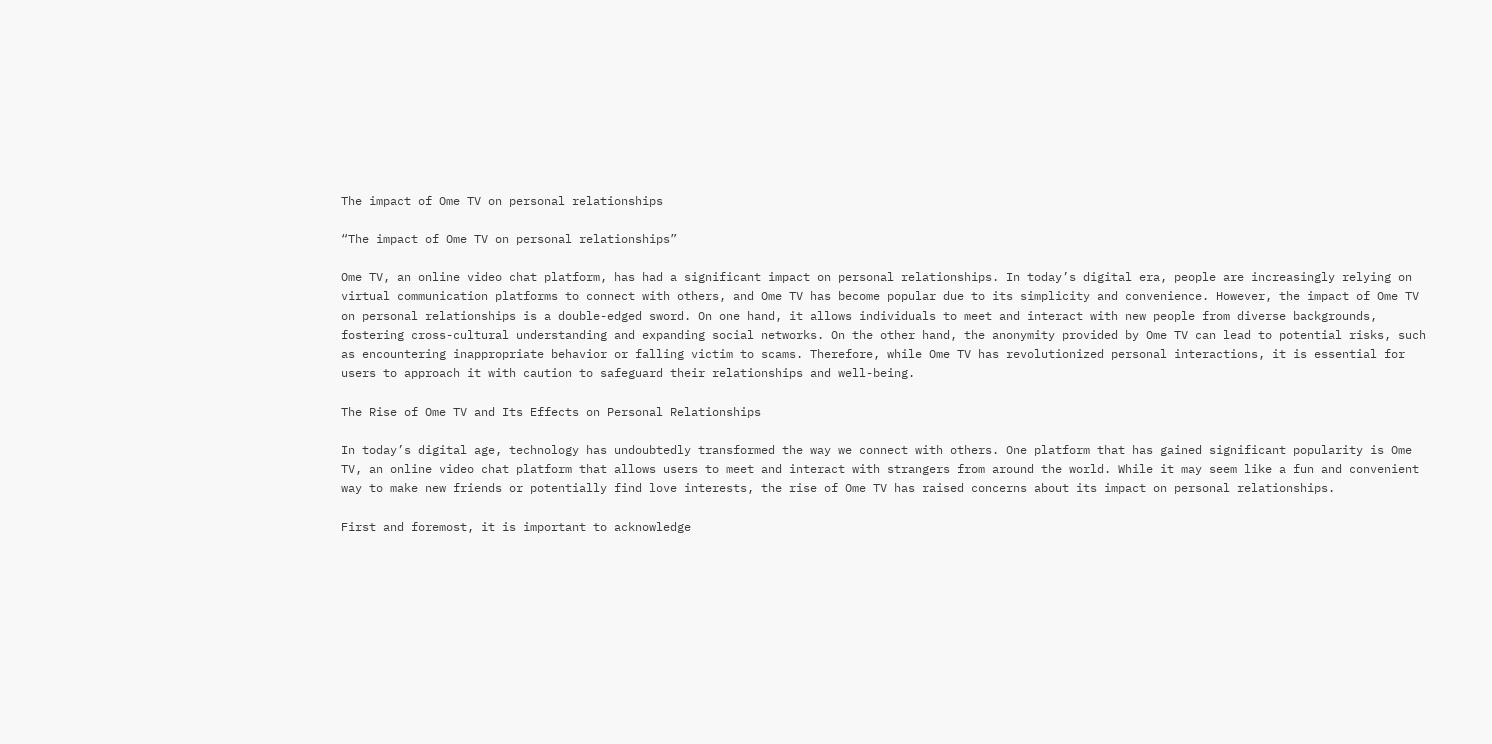The impact of Ome TV on personal relationships

“The impact of Ome TV on personal relationships”

Ome TV, an online video chat platform, has had a significant impact on personal relationships. In today’s digital era, people are increasingly relying on virtual communication platforms to connect with others, and Ome TV has become popular due to its simplicity and convenience. However, the impact of Ome TV on personal relationships is a double-edged sword. On one hand, it allows individuals to meet and interact with new people from diverse backgrounds, fostering cross-cultural understanding and expanding social networks. On the other hand, the anonymity provided by Ome TV can lead to potential risks, such as encountering inappropriate behavior or falling victim to scams. Therefore, while Ome TV has revolutionized personal interactions, it is essential for users to approach it with caution to safeguard their relationships and well-being.

The Rise of Ome TV and Its Effects on Personal Relationships

In today’s digital age, technology has undoubtedly transformed the way we connect with others. One platform that has gained significant popularity is Ome TV, an online video chat platform that allows users to meet and interact with strangers from around the world. While it may seem like a fun and convenient way to make new friends or potentially find love interests, the rise of Ome TV has raised concerns about its impact on personal relationships.

First and foremost, it is important to acknowledge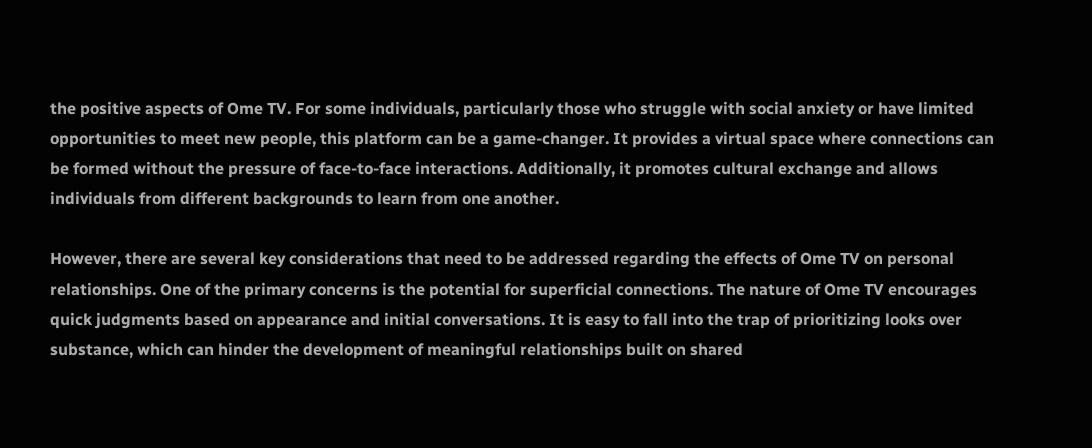the positive aspects of Ome TV. For some individuals, particularly those who struggle with social anxiety or have limited opportunities to meet new people, this platform can be a game-changer. It provides a virtual space where connections can be formed without the pressure of face-to-face interactions. Additionally, it promotes cultural exchange and allows individuals from different backgrounds to learn from one another.

However, there are several key considerations that need to be addressed regarding the effects of Ome TV on personal relationships. One of the primary concerns is the potential for superficial connections. The nature of Ome TV encourages quick judgments based on appearance and initial conversations. It is easy to fall into the trap of prioritizing looks over substance, which can hinder the development of meaningful relationships built on shared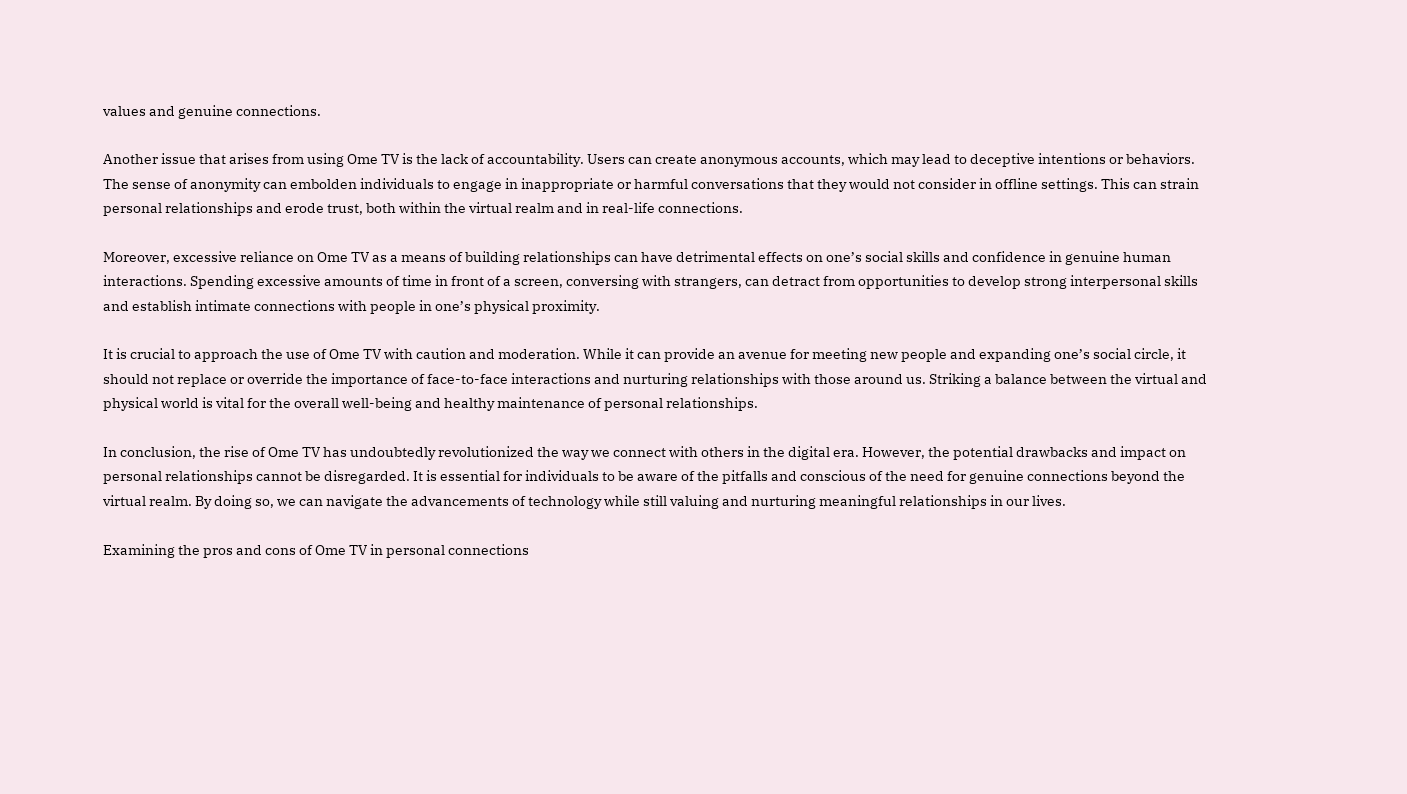values and genuine connections.

Another issue that arises from using Ome TV is the lack of accountability. Users can create anonymous accounts, which may lead to deceptive intentions or behaviors. The sense of anonymity can embolden individuals to engage in inappropriate or harmful conversations that they would not consider in offline settings. This can strain personal relationships and erode trust, both within the virtual realm and in real-life connections.

Moreover, excessive reliance on Ome TV as a means of building relationships can have detrimental effects on one’s social skills and confidence in genuine human interactions. Spending excessive amounts of time in front of a screen, conversing with strangers, can detract from opportunities to develop strong interpersonal skills and establish intimate connections with people in one’s physical proximity.

It is crucial to approach the use of Ome TV with caution and moderation. While it can provide an avenue for meeting new people and expanding one’s social circle, it should not replace or override the importance of face-to-face interactions and nurturing relationships with those around us. Striking a balance between the virtual and physical world is vital for the overall well-being and healthy maintenance of personal relationships.

In conclusion, the rise of Ome TV has undoubtedly revolutionized the way we connect with others in the digital era. However, the potential drawbacks and impact on personal relationships cannot be disregarded. It is essential for individuals to be aware of the pitfalls and conscious of the need for genuine connections beyond the virtual realm. By doing so, we can navigate the advancements of technology while still valuing and nurturing meaningful relationships in our lives.

Examining the pros and cons of Ome TV in personal connections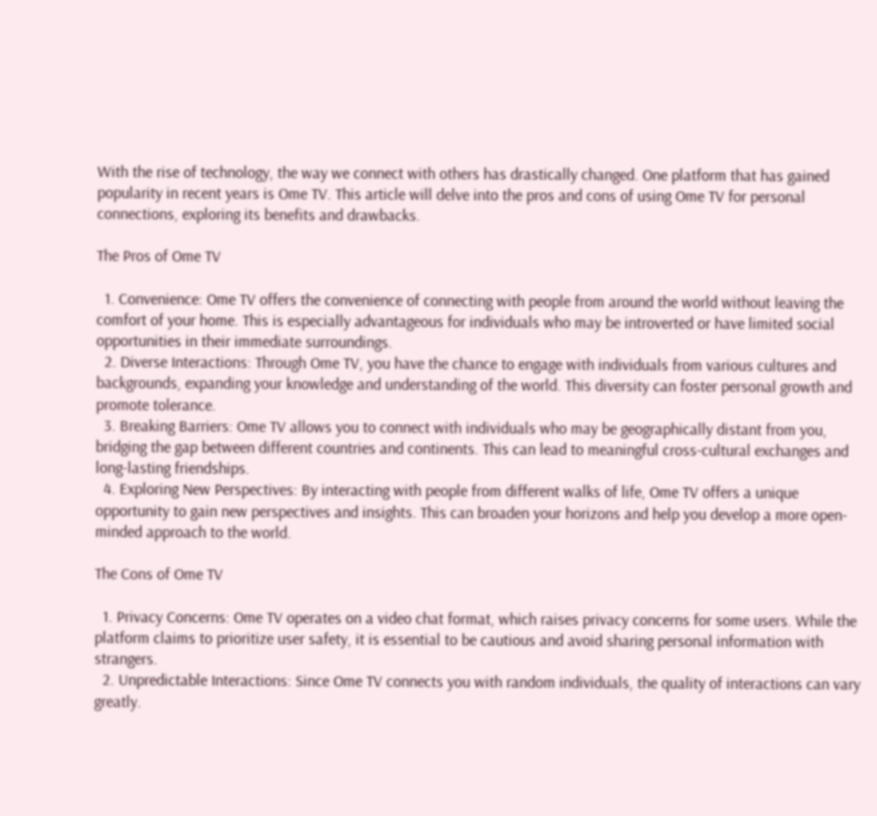With the rise of technology, the way we connect with others has drastically changed. One platform that has gained popularity in recent years is Ome TV. This article will delve into the pros and cons of using Ome TV for personal connections, exploring its benefits and drawbacks.

The Pros of Ome TV

  1. Convenience: Ome TV offers the convenience of connecting with people from around the world without leaving the comfort of your home. This is especially advantageous for individuals who may be introverted or have limited social opportunities in their immediate surroundings.
  2. Diverse Interactions: Through Ome TV, you have the chance to engage with individuals from various cultures and backgrounds, expanding your knowledge and understanding of the world. This diversity can foster personal growth and promote tolerance.
  3. Breaking Barriers: Ome TV allows you to connect with individuals who may be geographically distant from you, bridging the gap between different countries and continents. This can lead to meaningful cross-cultural exchanges and long-lasting friendships.
  4. Exploring New Perspectives: By interacting with people from different walks of life, Ome TV offers a unique opportunity to gain new perspectives and insights. This can broaden your horizons and help you develop a more open-minded approach to the world.

The Cons of Ome TV

  1. Privacy Concerns: Ome TV operates on a video chat format, which raises privacy concerns for some users. While the platform claims to prioritize user safety, it is essential to be cautious and avoid sharing personal information with strangers.
  2. Unpredictable Interactions: Since Ome TV connects you with random individuals, the quality of interactions can vary greatly.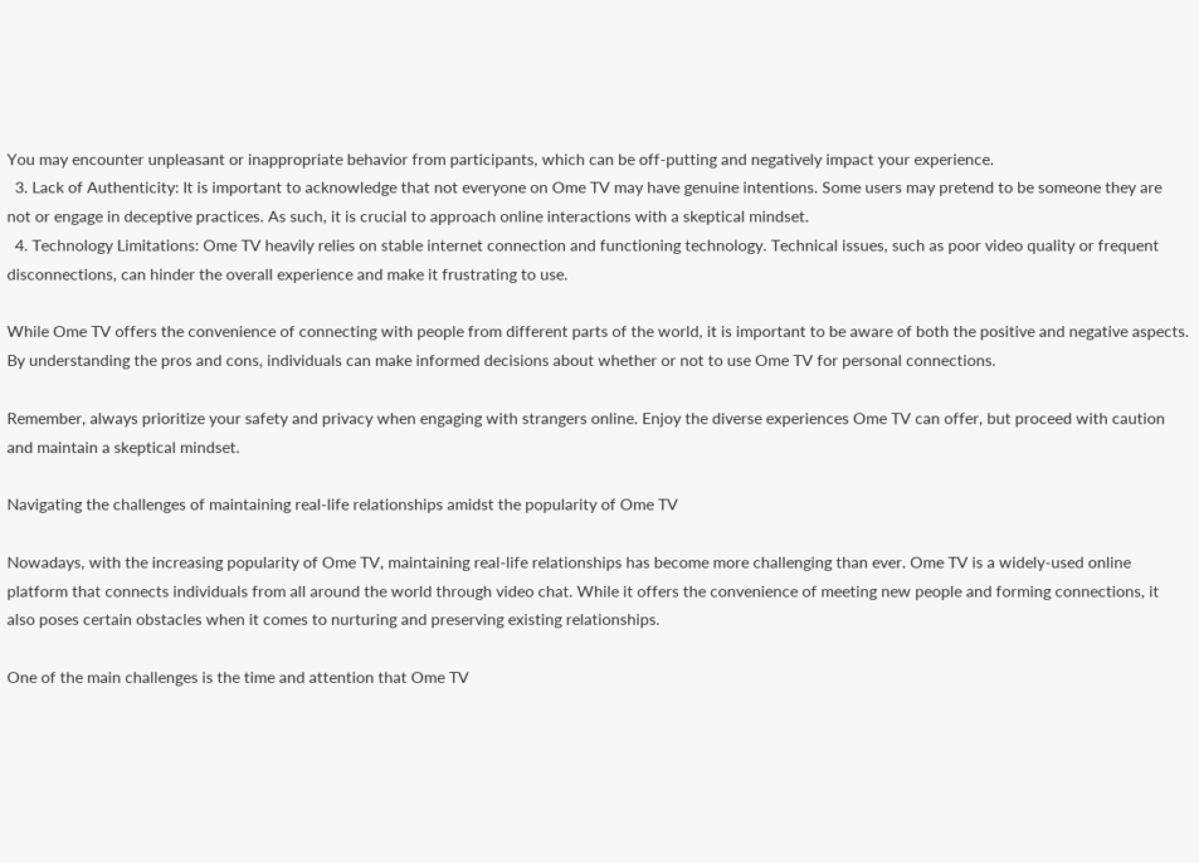You may encounter unpleasant or inappropriate behavior from participants, which can be off-putting and negatively impact your experience.
  3. Lack of Authenticity: It is important to acknowledge that not everyone on Ome TV may have genuine intentions. Some users may pretend to be someone they are not or engage in deceptive practices. As such, it is crucial to approach online interactions with a skeptical mindset.
  4. Technology Limitations: Ome TV heavily relies on stable internet connection and functioning technology. Technical issues, such as poor video quality or frequent disconnections, can hinder the overall experience and make it frustrating to use.

While Ome TV offers the convenience of connecting with people from different parts of the world, it is important to be aware of both the positive and negative aspects. By understanding the pros and cons, individuals can make informed decisions about whether or not to use Ome TV for personal connections.

Remember, always prioritize your safety and privacy when engaging with strangers online. Enjoy the diverse experiences Ome TV can offer, but proceed with caution and maintain a skeptical mindset.

Navigating the challenges of maintaining real-life relationships amidst the popularity of Ome TV

Nowadays, with the increasing popularity of Ome TV, maintaining real-life relationships has become more challenging than ever. Ome TV is a widely-used online platform that connects individuals from all around the world through video chat. While it offers the convenience of meeting new people and forming connections, it also poses certain obstacles when it comes to nurturing and preserving existing relationships.

One of the main challenges is the time and attention that Ome TV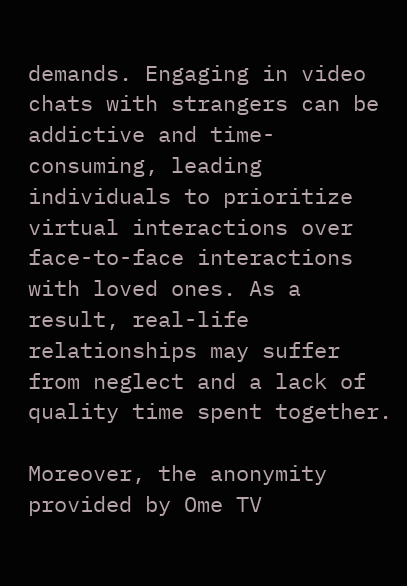demands. Engaging in video chats with strangers can be addictive and time-consuming, leading individuals to prioritize virtual interactions over face-to-face interactions with loved ones. As a result, real-life relationships may suffer from neglect and a lack of quality time spent together.

Moreover, the anonymity provided by Ome TV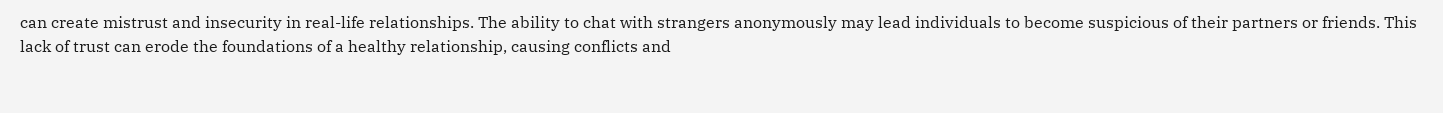can create mistrust and insecurity in real-life relationships. The ability to chat with strangers anonymously may lead individuals to become suspicious of their partners or friends. This lack of trust can erode the foundations of a healthy relationship, causing conflicts and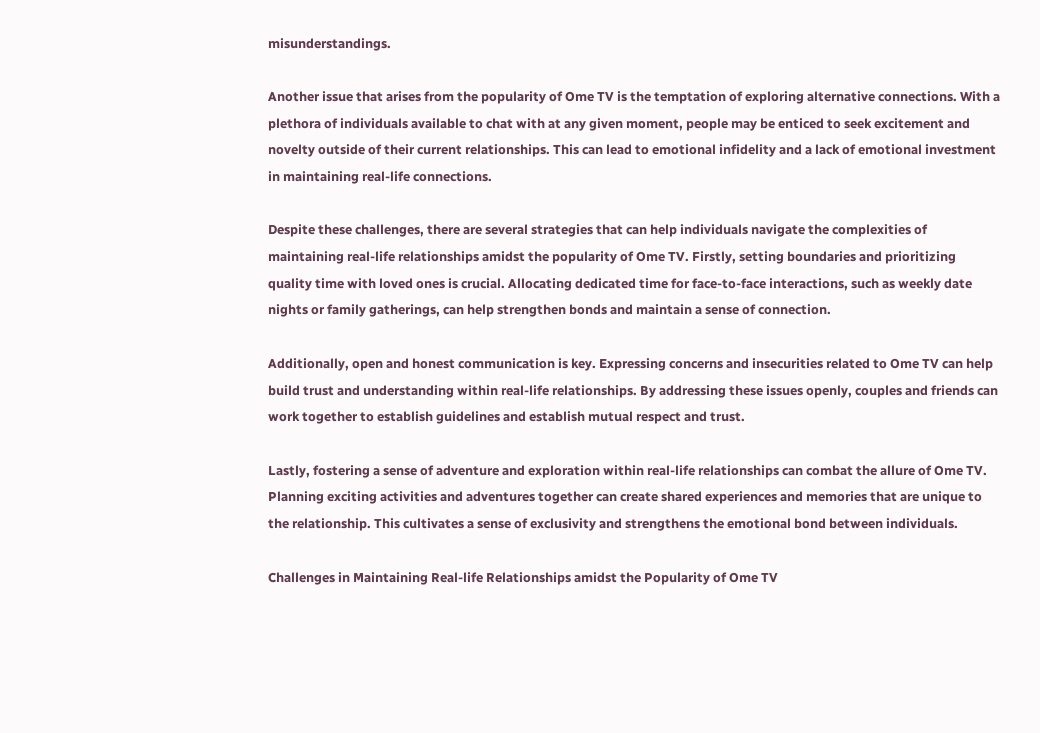misunderstandings.

Another issue that arises from the popularity of Ome TV is the temptation of exploring alternative connections. With a plethora of individuals available to chat with at any given moment, people may be enticed to seek excitement and novelty outside of their current relationships. This can lead to emotional infidelity and a lack of emotional investment in maintaining real-life connections.

Despite these challenges, there are several strategies that can help individuals navigate the complexities of maintaining real-life relationships amidst the popularity of Ome TV. Firstly, setting boundaries and prioritizing quality time with loved ones is crucial. Allocating dedicated time for face-to-face interactions, such as weekly date nights or family gatherings, can help strengthen bonds and maintain a sense of connection.

Additionally, open and honest communication is key. Expressing concerns and insecurities related to Ome TV can help build trust and understanding within real-life relationships. By addressing these issues openly, couples and friends can work together to establish guidelines and establish mutual respect and trust.

Lastly, fostering a sense of adventure and exploration within real-life relationships can combat the allure of Ome TV. Planning exciting activities and adventures together can create shared experiences and memories that are unique to the relationship. This cultivates a sense of exclusivity and strengthens the emotional bond between individuals.

Challenges in Maintaining Real-life Relationships amidst the Popularity of Ome TV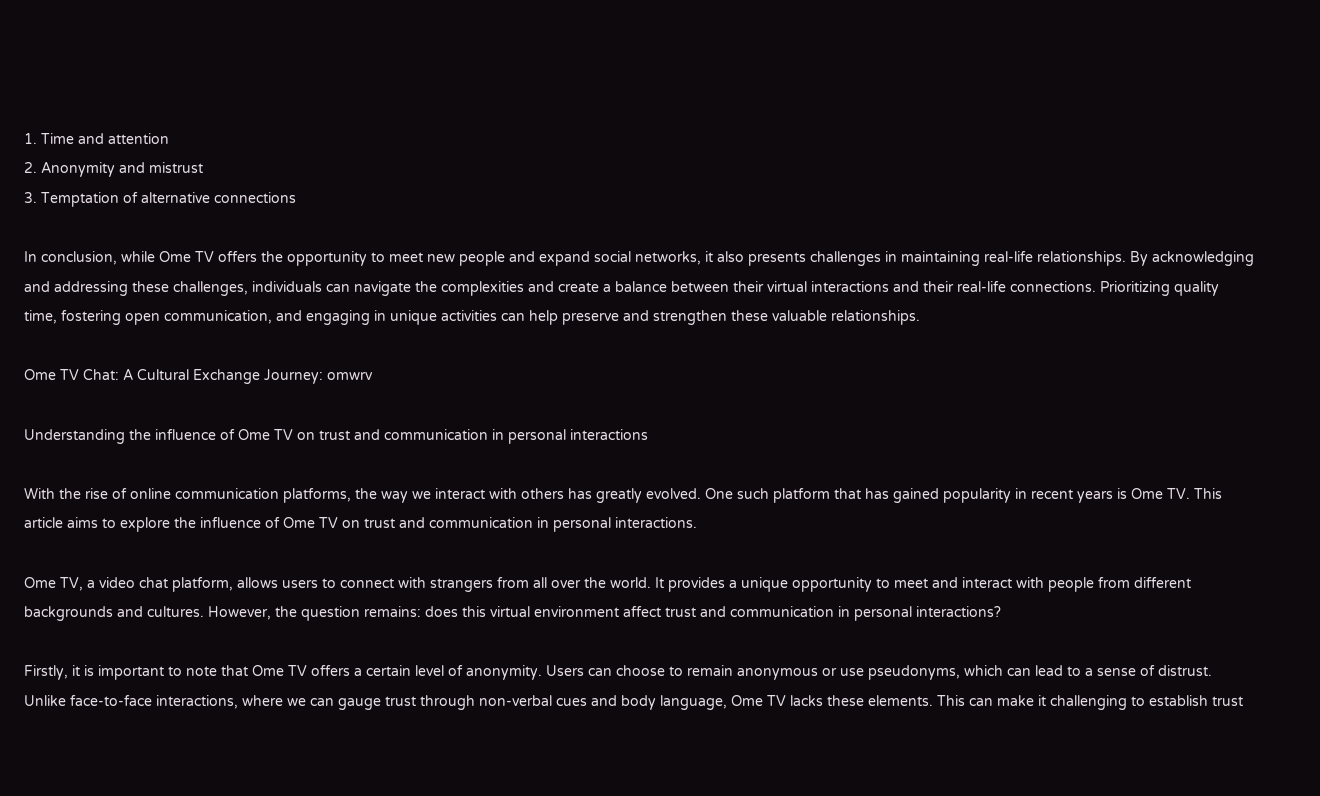1. Time and attention
2. Anonymity and mistrust
3. Temptation of alternative connections

In conclusion, while Ome TV offers the opportunity to meet new people and expand social networks, it also presents challenges in maintaining real-life relationships. By acknowledging and addressing these challenges, individuals can navigate the complexities and create a balance between their virtual interactions and their real-life connections. Prioritizing quality time, fostering open communication, and engaging in unique activities can help preserve and strengthen these valuable relationships.

Ome TV Chat: A Cultural Exchange Journey: omwrv

Understanding the influence of Ome TV on trust and communication in personal interactions

With the rise of online communication platforms, the way we interact with others has greatly evolved. One such platform that has gained popularity in recent years is Ome TV. This article aims to explore the influence of Ome TV on trust and communication in personal interactions.

Ome TV, a video chat platform, allows users to connect with strangers from all over the world. It provides a unique opportunity to meet and interact with people from different backgrounds and cultures. However, the question remains: does this virtual environment affect trust and communication in personal interactions?

Firstly, it is important to note that Ome TV offers a certain level of anonymity. Users can choose to remain anonymous or use pseudonyms, which can lead to a sense of distrust. Unlike face-to-face interactions, where we can gauge trust through non-verbal cues and body language, Ome TV lacks these elements. This can make it challenging to establish trust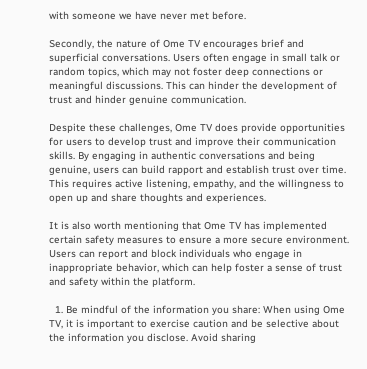with someone we have never met before.

Secondly, the nature of Ome TV encourages brief and superficial conversations. Users often engage in small talk or random topics, which may not foster deep connections or meaningful discussions. This can hinder the development of trust and hinder genuine communication.

Despite these challenges, Ome TV does provide opportunities for users to develop trust and improve their communication skills. By engaging in authentic conversations and being genuine, users can build rapport and establish trust over time. This requires active listening, empathy, and the willingness to open up and share thoughts and experiences.

It is also worth mentioning that Ome TV has implemented certain safety measures to ensure a more secure environment. Users can report and block individuals who engage in inappropriate behavior, which can help foster a sense of trust and safety within the platform.

  1. Be mindful of the information you share: When using Ome TV, it is important to exercise caution and be selective about the information you disclose. Avoid sharing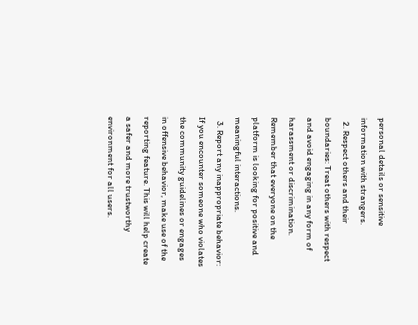personal details or sensitive information with strangers.
  2. Respect others and their boundaries: Treat others with respect and avoid engaging in any form of harassment or discrimination. Remember that everyone on the platform is looking for positive and meaningful interactions.
  3. Report any inappropriate behavior: If you encounter someone who violates the community guidelines or engages in offensive behavior, make use of the reporting feature. This will help create a safer and more trustworthy environment for all users.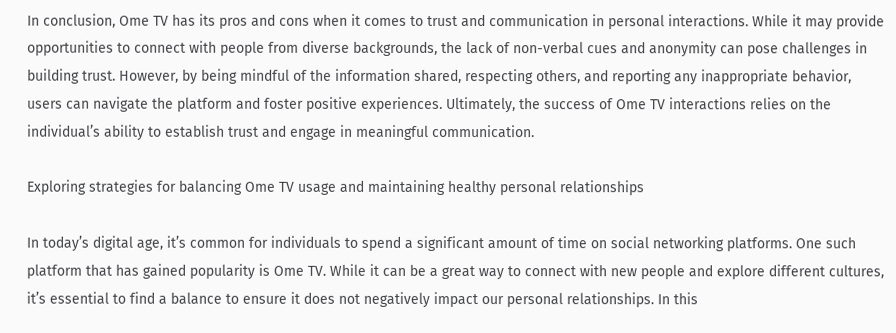In conclusion, Ome TV has its pros and cons when it comes to trust and communication in personal interactions. While it may provide opportunities to connect with people from diverse backgrounds, the lack of non-verbal cues and anonymity can pose challenges in building trust. However, by being mindful of the information shared, respecting others, and reporting any inappropriate behavior, users can navigate the platform and foster positive experiences. Ultimately, the success of Ome TV interactions relies on the individual’s ability to establish trust and engage in meaningful communication.

Exploring strategies for balancing Ome TV usage and maintaining healthy personal relationships

In today’s digital age, it’s common for individuals to spend a significant amount of time on social networking platforms. One such platform that has gained popularity is Ome TV. While it can be a great way to connect with new people and explore different cultures, it’s essential to find a balance to ensure it does not negatively impact our personal relationships. In this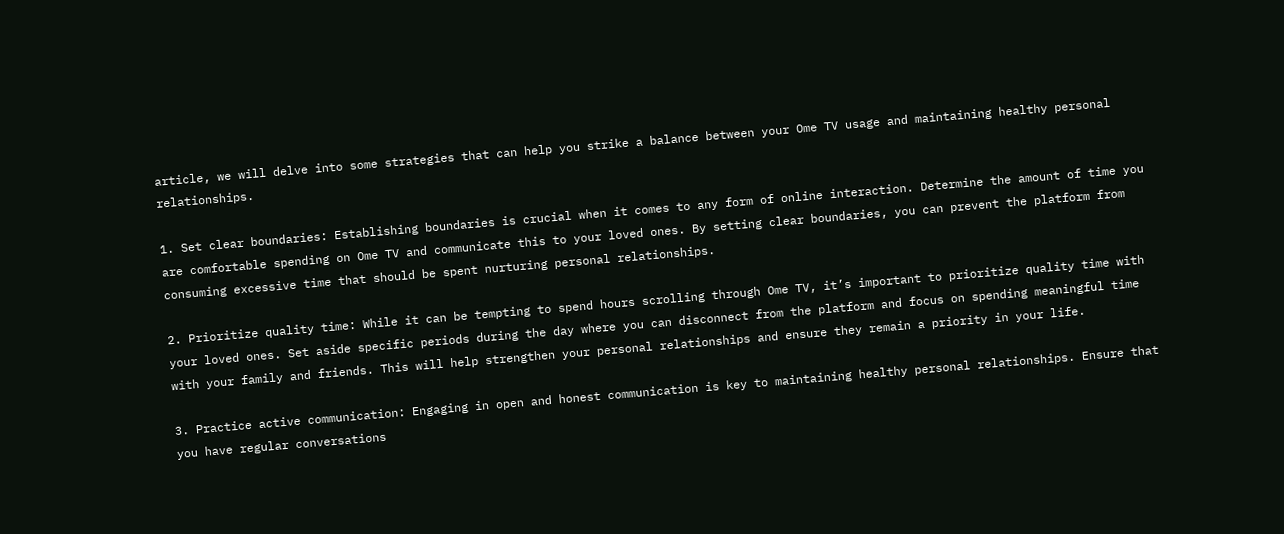article, we will delve into some strategies that can help you strike a balance between your Ome TV usage and maintaining healthy personal relationships.

1. Set clear boundaries: Establishing boundaries is crucial when it comes to any form of online interaction. Determine the amount of time you are comfortable spending on Ome TV and communicate this to your loved ones. By setting clear boundaries, you can prevent the platform from consuming excessive time that should be spent nurturing personal relationships.

2. Prioritize quality time: While it can be tempting to spend hours scrolling through Ome TV, it’s important to prioritize quality time with your loved ones. Set aside specific periods during the day where you can disconnect from the platform and focus on spending meaningful time with your family and friends. This will help strengthen your personal relationships and ensure they remain a priority in your life.

3. Practice active communication: Engaging in open and honest communication is key to maintaining healthy personal relationships. Ensure that you have regular conversations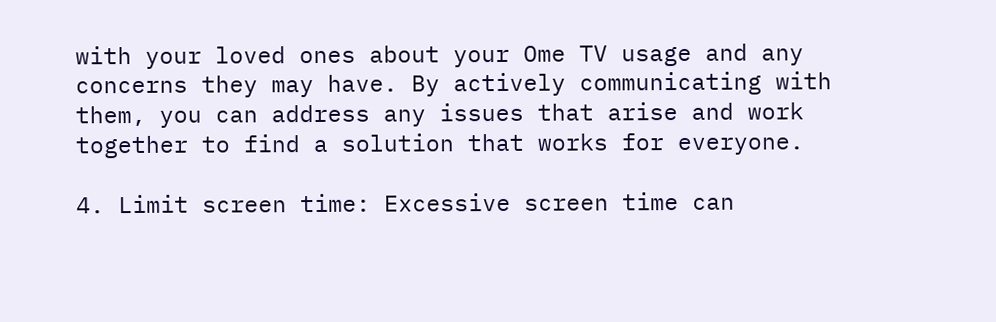with your loved ones about your Ome TV usage and any concerns they may have. By actively communicating with them, you can address any issues that arise and work together to find a solution that works for everyone.

4. Limit screen time: Excessive screen time can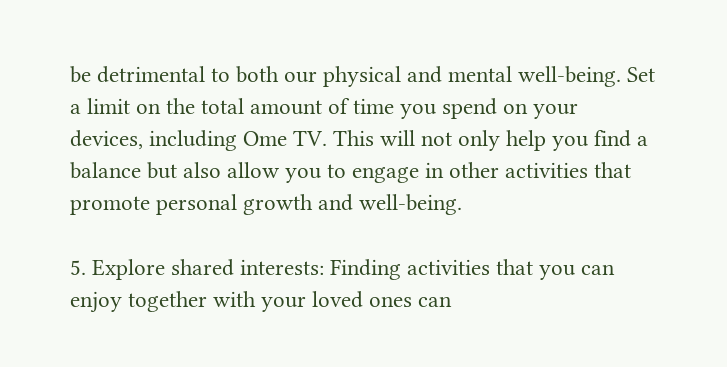be detrimental to both our physical and mental well-being. Set a limit on the total amount of time you spend on your devices, including Ome TV. This will not only help you find a balance but also allow you to engage in other activities that promote personal growth and well-being.

5. Explore shared interests: Finding activities that you can enjoy together with your loved ones can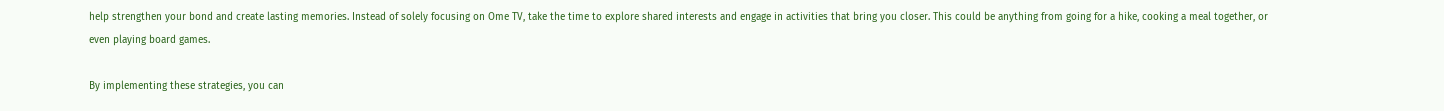help strengthen your bond and create lasting memories. Instead of solely focusing on Ome TV, take the time to explore shared interests and engage in activities that bring you closer. This could be anything from going for a hike, cooking a meal together, or even playing board games.

By implementing these strategies, you can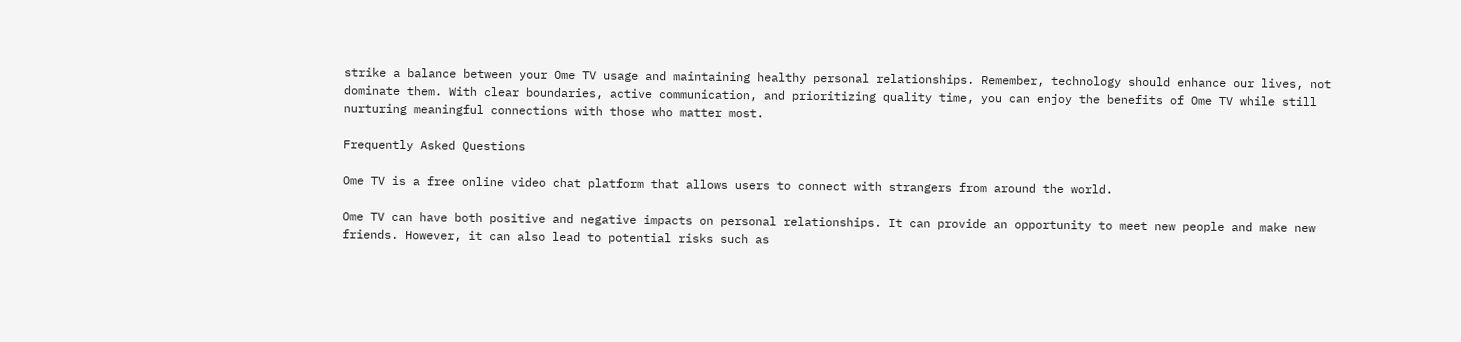strike a balance between your Ome TV usage and maintaining healthy personal relationships. Remember, technology should enhance our lives, not dominate them. With clear boundaries, active communication, and prioritizing quality time, you can enjoy the benefits of Ome TV while still nurturing meaningful connections with those who matter most.

Frequently Asked Questions

Ome TV is a free online video chat platform that allows users to connect with strangers from around the world.

Ome TV can have both positive and negative impacts on personal relationships. It can provide an opportunity to meet new people and make new friends. However, it can also lead to potential risks such as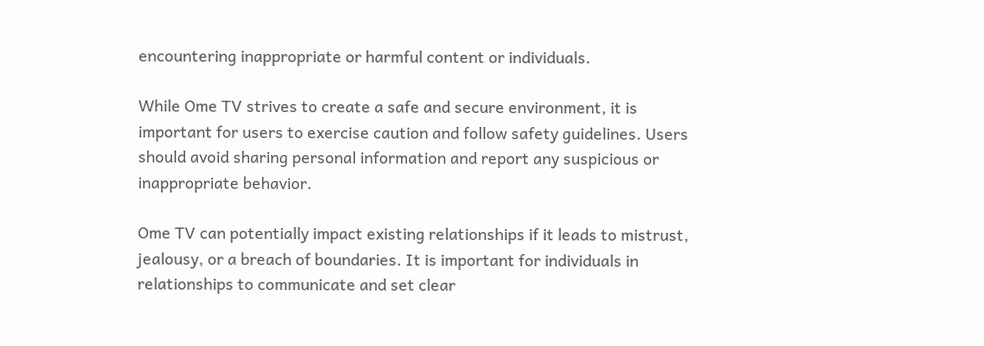encountering inappropriate or harmful content or individuals.

While Ome TV strives to create a safe and secure environment, it is important for users to exercise caution and follow safety guidelines. Users should avoid sharing personal information and report any suspicious or inappropriate behavior.

Ome TV can potentially impact existing relationships if it leads to mistrust, jealousy, or a breach of boundaries. It is important for individuals in relationships to communicate and set clear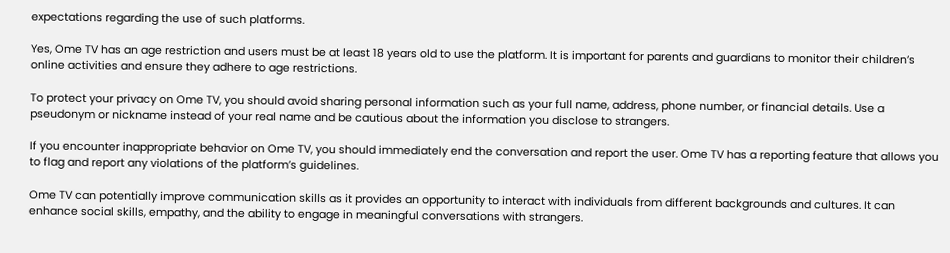expectations regarding the use of such platforms.

Yes, Ome TV has an age restriction and users must be at least 18 years old to use the platform. It is important for parents and guardians to monitor their children’s online activities and ensure they adhere to age restrictions.

To protect your privacy on Ome TV, you should avoid sharing personal information such as your full name, address, phone number, or financial details. Use a pseudonym or nickname instead of your real name and be cautious about the information you disclose to strangers.

If you encounter inappropriate behavior on Ome TV, you should immediately end the conversation and report the user. Ome TV has a reporting feature that allows you to flag and report any violations of the platform’s guidelines.

Ome TV can potentially improve communication skills as it provides an opportunity to interact with individuals from different backgrounds and cultures. It can enhance social skills, empathy, and the ability to engage in meaningful conversations with strangers.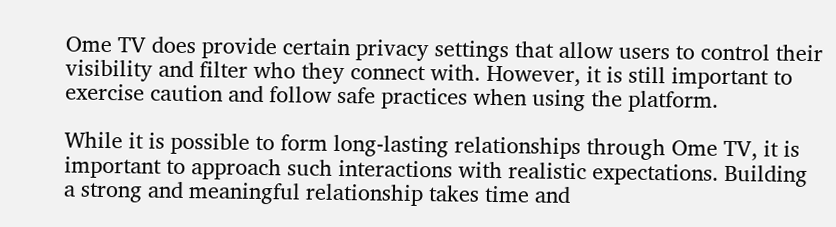Ome TV does provide certain privacy settings that allow users to control their visibility and filter who they connect with. However, it is still important to exercise caution and follow safe practices when using the platform.

While it is possible to form long-lasting relationships through Ome TV, it is important to approach such interactions with realistic expectations. Building a strong and meaningful relationship takes time and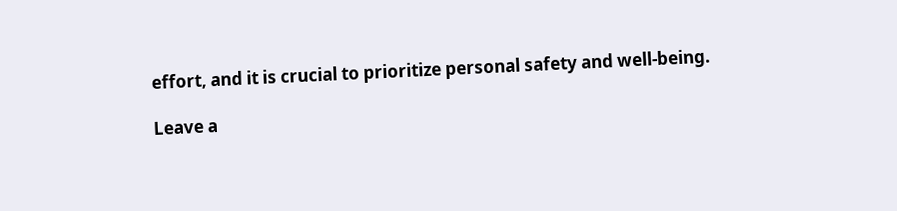effort, and it is crucial to prioritize personal safety and well-being.

Leave a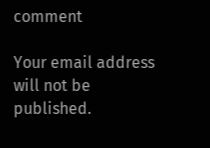comment

Your email address will not be published.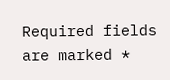Required fields are marked *